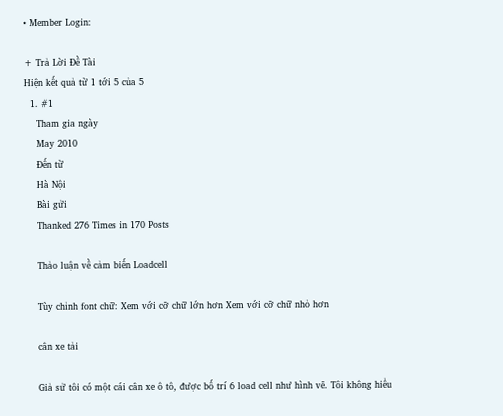• Member Login:

+ Trả Lời Ðề Tài
Hiện kết quả từ 1 tới 5 của 5
  1. #1
    Tham gia ngày
    May 2010
    Đến từ
    Hà Nội
    Bài gửi
    Thanked 276 Times in 170 Posts

    Thảo luận về cảm biến Loadcell

    Tùy chỉnh font chữ: Xem với cỡ chữ lớn hơn Xem với cỡ chữ nhỏ hơn

    cân xe tải

    Giả sử tôi có một cái cân xe ô tô, được bố trí 6 load cell như hình vẽ. Tôi không hiểu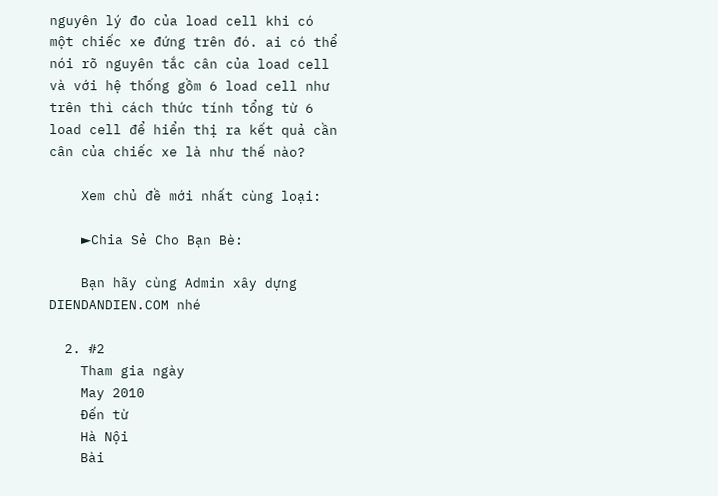nguyên lý đo của load cell khi có một chiếc xe đứng trên đó. ai có thể nói rõ nguyên tắc cân của load cell và với hệ thống gồm 6 load cell như trên thì cách thức tính tổng từ 6 load cell để hiển thị ra kết quả cần cân của chiếc xe là như thế nào?

    Xem chủ đề mới nhất cùng loại:

    ►Chia Sẻ Cho Bạn Bè:

    Bạn hãy cùng Admin xây dựng DIENDANDIEN.COM nhé

  2. #2
    Tham gia ngày
    May 2010
    Đến từ
    Hà Nội
    Bài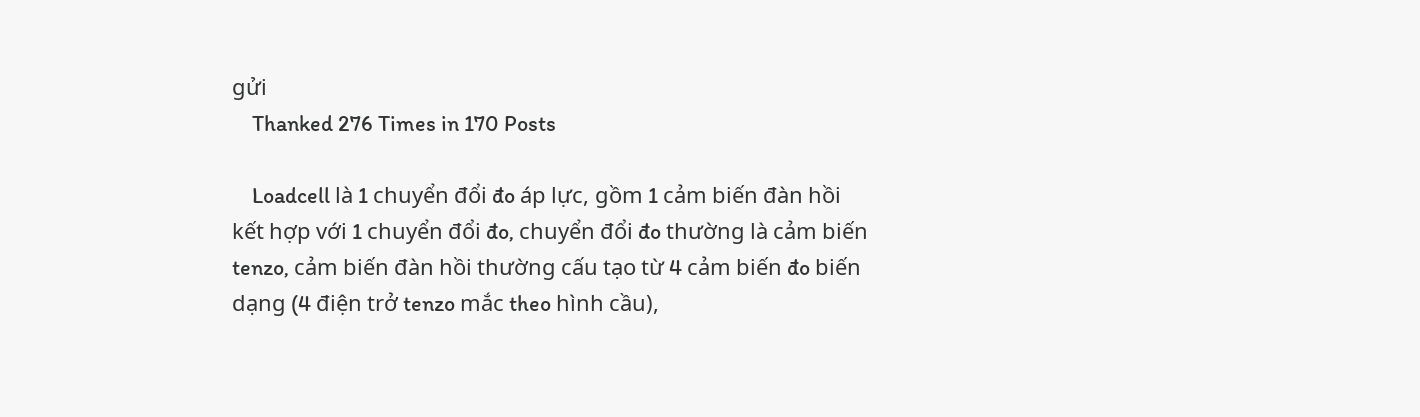gửi
    Thanked 276 Times in 170 Posts

    Loadcell là 1 chuyển đổi đo áp lực, gồm 1 cảm biến đàn hồi kết hợp với 1 chuyển đổi đo, chuyển đổi đo thường là cảm biến tenzo, cảm biến đàn hồi thường cấu tạo từ 4 cảm biến đo biến dạng (4 điện trở tenzo mắc theo hình cầu),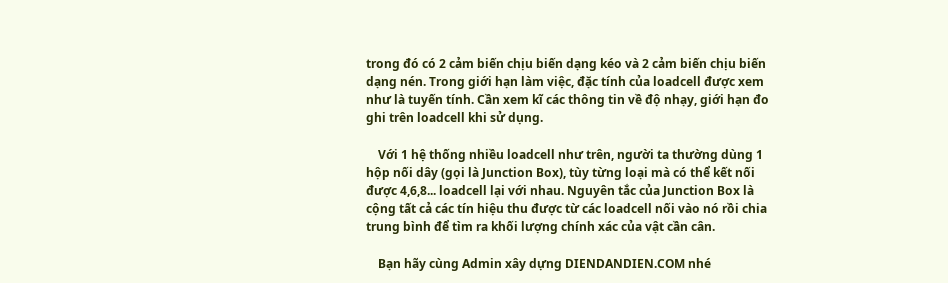trong đó có 2 cảm biến chịu biến dạng kéo và 2 cảm biến chịu biến dạng nén. Trong giới hạn làm việc, đặc tính của loadcell được xem như là tuyến tính. Cần xem kĩ các thông tin về độ nhạy, giới hạn đo ghi trên loadcell khi sử dụng.

    Với 1 hệ thống nhiều loadcell như trên, người ta thường dùng 1 hộp nối dây (gọi là Junction Box), tùy từng loại mà có thể kết nối được 4,6,8... loadcell lại với nhau. Nguyên tắc của Junction Box là cộng tất cả các tín hiệu thu được từ các loadcell nối vào nó rồi chia trung bình để tìm ra khối lượng chính xác của vật cần cân.

    Bạn hãy cùng Admin xây dựng DIENDANDIEN.COM nhé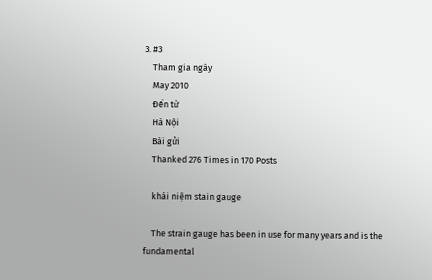3. #3
    Tham gia ngày
    May 2010
    Đến từ
    Hà Nội
    Bài gửi
    Thanked 276 Times in 170 Posts

    khái niệm stain gauge

    The strain gauge has been in use for many years and is the fundamental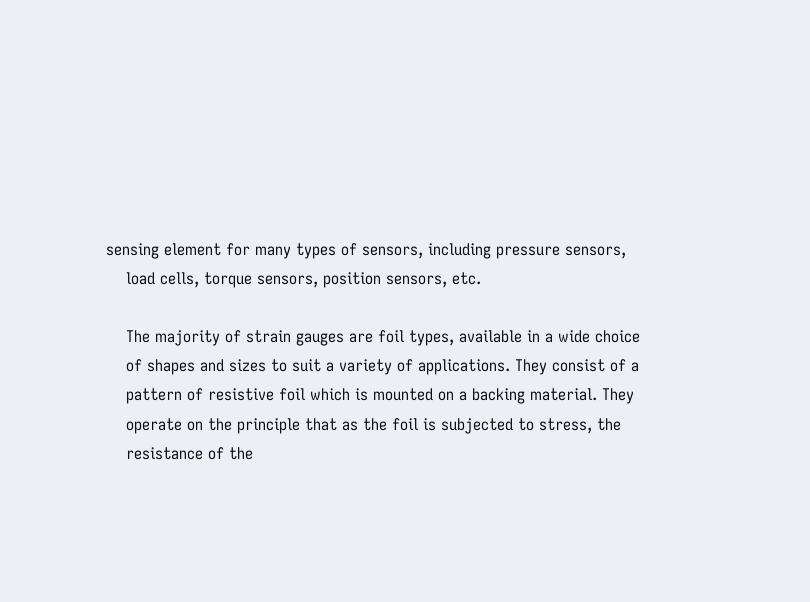sensing element for many types of sensors, including pressure sensors,
    load cells, torque sensors, position sensors, etc.

    The majority of strain gauges are foil types, available in a wide choice
    of shapes and sizes to suit a variety of applications. They consist of a
    pattern of resistive foil which is mounted on a backing material. They
    operate on the principle that as the foil is subjected to stress, the
    resistance of the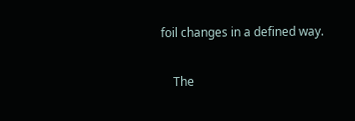foil changes in a defined way.

    The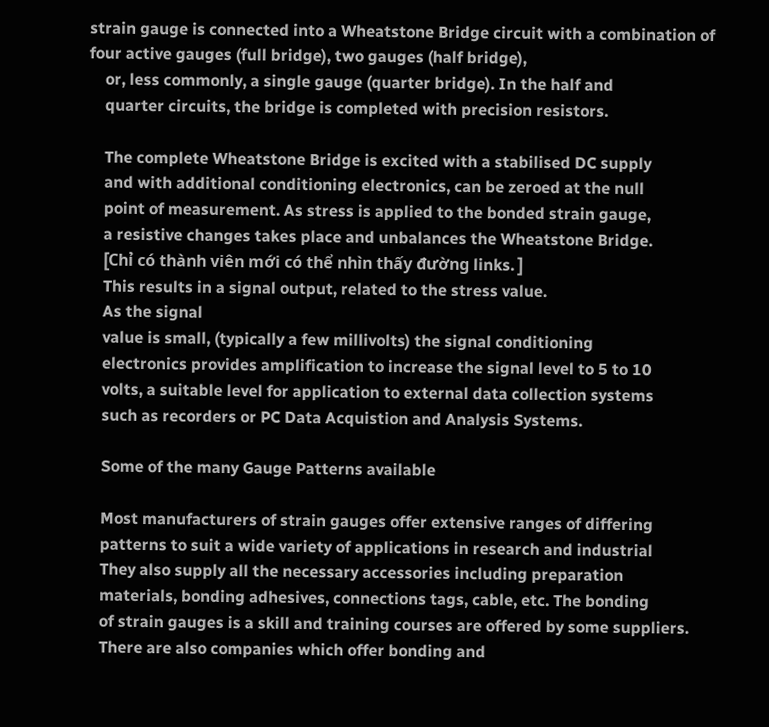strain gauge is connected into a Wheatstone Bridge circuit with a combination of four active gauges (full bridge), two gauges (half bridge),
    or, less commonly, a single gauge (quarter bridge). In the half and
    quarter circuits, the bridge is completed with precision resistors.

    The complete Wheatstone Bridge is excited with a stabilised DC supply
    and with additional conditioning electronics, can be zeroed at the null
    point of measurement. As stress is applied to the bonded strain gauge,
    a resistive changes takes place and unbalances the Wheatstone Bridge.
    [Chỉ có thành viên mới có thể nhìn thấy đường links. ]
    This results in a signal output, related to the stress value.
    As the signal
    value is small, (typically a few millivolts) the signal conditioning
    electronics provides amplification to increase the signal level to 5 to 10
    volts, a suitable level for application to external data collection systems
    such as recorders or PC Data Acquistion and Analysis Systems.

    Some of the many Gauge Patterns available

    Most manufacturers of strain gauges offer extensive ranges of differing
    patterns to suit a wide variety of applications in research and industrial
    They also supply all the necessary accessories including preparation
    materials, bonding adhesives, connections tags, cable, etc. The bonding
    of strain gauges is a skill and training courses are offered by some suppliers.
    There are also companies which offer bonding and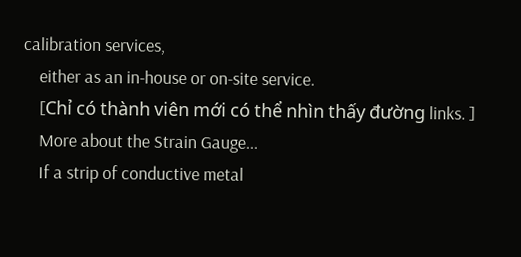calibration services,
    either as an in-house or on-site service.
    [Chỉ có thành viên mới có thể nhìn thấy đường links. ]
    More about the Strain Gauge...
    If a strip of conductive metal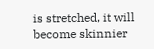is stretched, it will become skinnier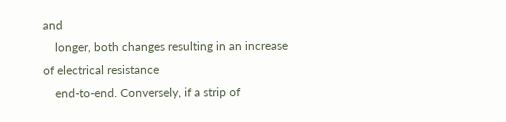and
    longer, both changes resulting in an increase of electrical resistance
    end-to-end. Conversely, if a strip of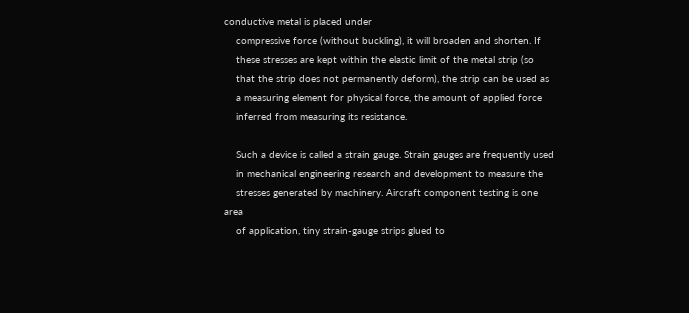conductive metal is placed under
    compressive force (without buckling), it will broaden and shorten. If
    these stresses are kept within the elastic limit of the metal strip (so
    that the strip does not permanently deform), the strip can be used as
    a measuring element for physical force, the amount of applied force
    inferred from measuring its resistance.

    Such a device is called a strain gauge. Strain gauges are frequently used
    in mechanical engineering research and development to measure the
    stresses generated by machinery. Aircraft component testing is one area
    of application, tiny strain-gauge strips glued to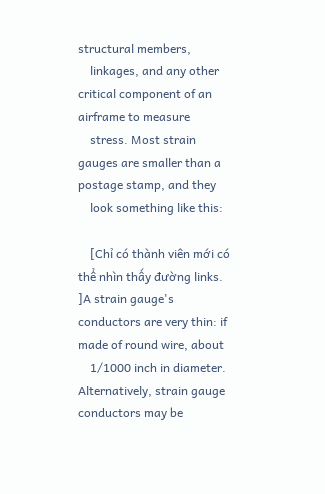structural members,
    linkages, and any other critical component of an airframe to measure
    stress. Most strain gauges are smaller than a postage stamp, and they
    look something like this:

    [Chỉ có thành viên mới có thể nhìn thấy đường links. ]A strain gauge's conductors are very thin: if made of round wire, about
    1/1000 inch in diameter. Alternatively, strain gauge conductors may be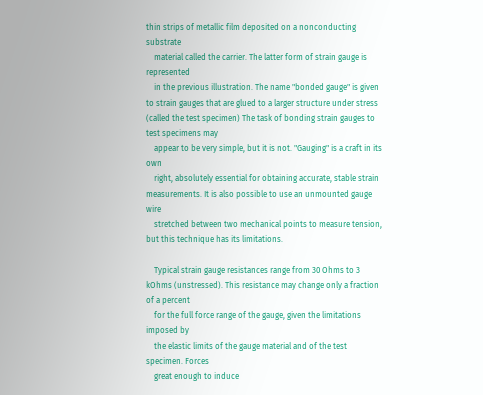thin strips of metallic film deposited on a nonconducting substrate
    material called the carrier. The latter form of strain gauge is represented
    in the previous illustration. The name "bonded gauge" is given to strain gauges that are glued to a larger structure under stress (called the test specimen) The task of bonding strain gauges to test specimens may
    appear to be very simple, but it is not. "Gauging" is a craft in its own
    right, absolutely essential for obtaining accurate, stable strain measurements. It is also possible to use an unmounted gauge wire
    stretched between two mechanical points to measure tension, but this technique has its limitations.

    Typical strain gauge resistances range from 30 Ohms to 3 kOhms (unstressed). This resistance may change only a fraction of a percent
    for the full force range of the gauge, given the limitations imposed by
    the elastic limits of the gauge material and of the test specimen. Forces
    great enough to induce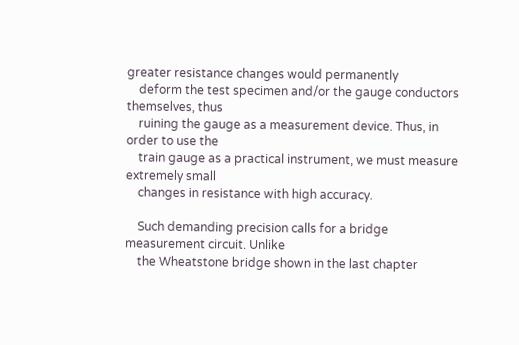greater resistance changes would permanently
    deform the test specimen and/or the gauge conductors themselves, thus
    ruining the gauge as a measurement device. Thus, in order to use the
    train gauge as a practical instrument, we must measure extremely small
    changes in resistance with high accuracy.

    Such demanding precision calls for a bridge measurement circuit. Unlike
    the Wheatstone bridge shown in the last chapter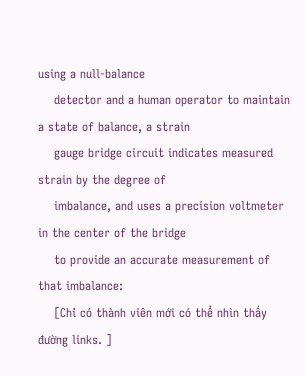using a null-balance
    detector and a human operator to maintain a state of balance, a strain
    gauge bridge circuit indicates measured strain by the degree of
    imbalance, and uses a precision voltmeter in the center of the bridge
    to provide an accurate measurement of that imbalance:
    [Chỉ có thành viên mới có thể nhìn thấy đường links. ]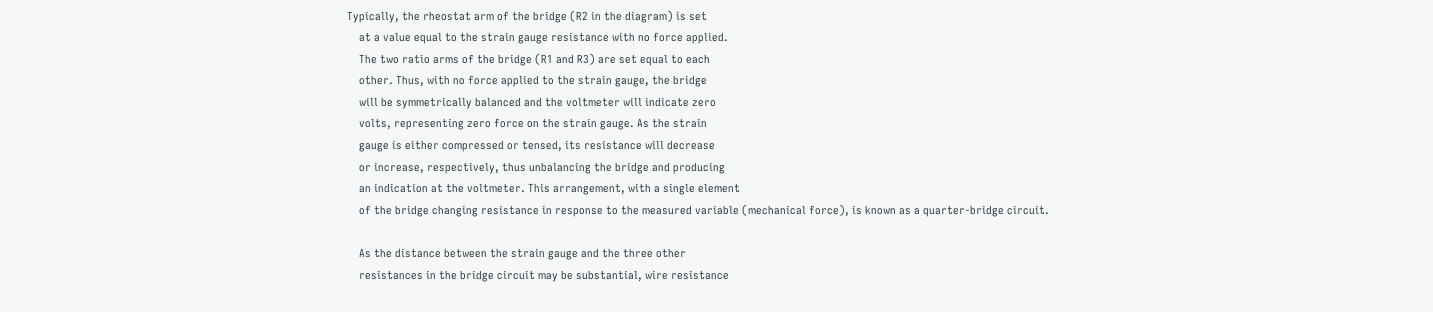Typically, the rheostat arm of the bridge (R2 in the diagram) is set
    at a value equal to the strain gauge resistance with no force applied.
    The two ratio arms of the bridge (R1 and R3) are set equal to each
    other. Thus, with no force applied to the strain gauge, the bridge
    will be symmetrically balanced and the voltmeter will indicate zero
    volts, representing zero force on the strain gauge. As the strain
    gauge is either compressed or tensed, its resistance will decrease
    or increase, respectively, thus unbalancing the bridge and producing
    an indication at the voltmeter. This arrangement, with a single element
    of the bridge changing resistance in response to the measured variable (mechanical force), is known as a quarter-bridge circuit.

    As the distance between the strain gauge and the three other
    resistances in the bridge circuit may be substantial, wire resistance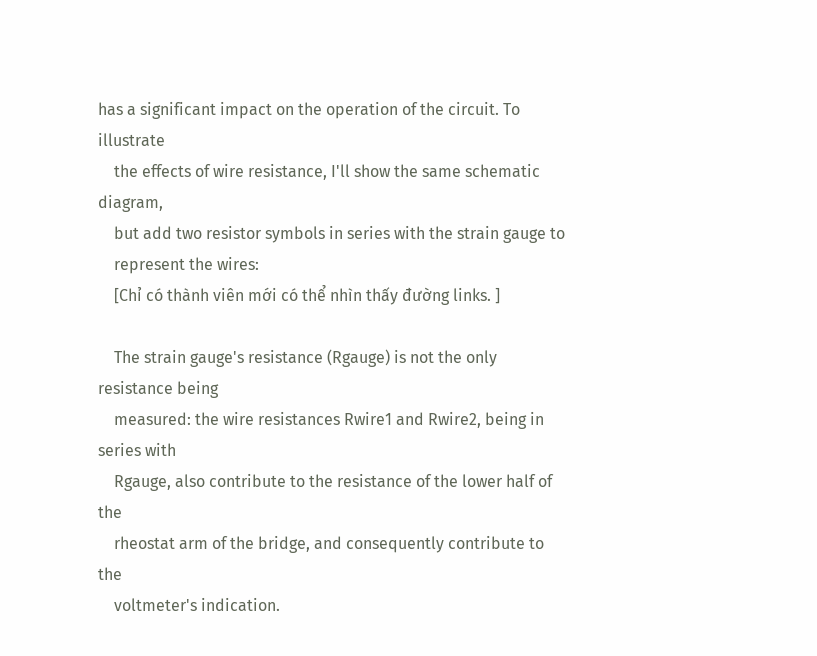has a significant impact on the operation of the circuit. To illustrate
    the effects of wire resistance, I'll show the same schematic diagram,
    but add two resistor symbols in series with the strain gauge to
    represent the wires:
    [Chỉ có thành viên mới có thể nhìn thấy đường links. ]

    The strain gauge's resistance (Rgauge) is not the only resistance being
    measured: the wire resistances Rwire1 and Rwire2, being in series with
    Rgauge, also contribute to the resistance of the lower half of the
    rheostat arm of the bridge, and consequently contribute to the
    voltmeter's indication.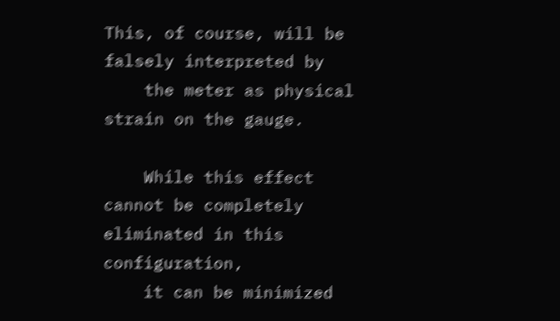This, of course, will be falsely interpreted by
    the meter as physical strain on the gauge.

    While this effect cannot be completely eliminated in this configuration,
    it can be minimized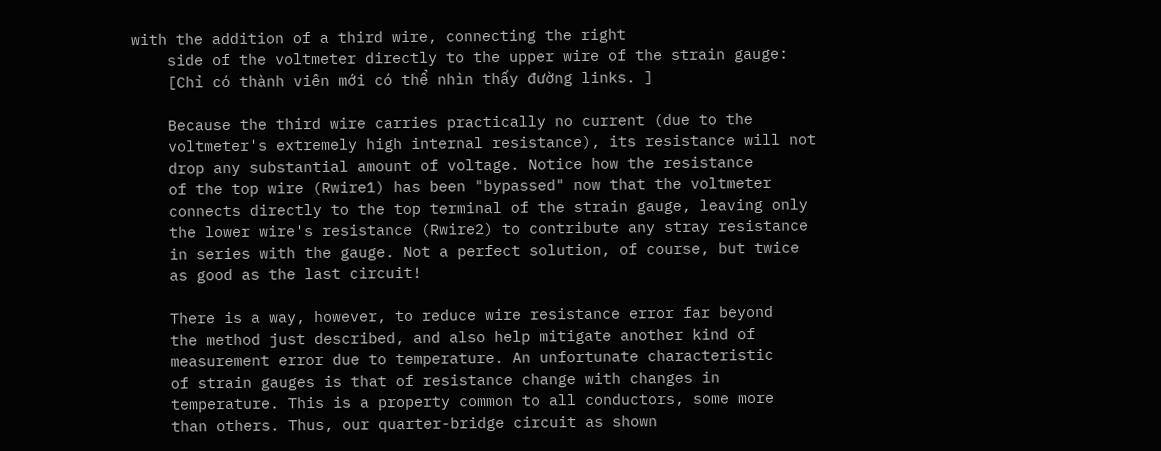with the addition of a third wire, connecting the right
    side of the voltmeter directly to the upper wire of the strain gauge:
    [Chỉ có thành viên mới có thể nhìn thấy đường links. ]

    Because the third wire carries practically no current (due to the
    voltmeter's extremely high internal resistance), its resistance will not
    drop any substantial amount of voltage. Notice how the resistance
    of the top wire (Rwire1) has been "bypassed" now that the voltmeter
    connects directly to the top terminal of the strain gauge, leaving only
    the lower wire's resistance (Rwire2) to contribute any stray resistance
    in series with the gauge. Not a perfect solution, of course, but twice
    as good as the last circuit!

    There is a way, however, to reduce wire resistance error far beyond
    the method just described, and also help mitigate another kind of
    measurement error due to temperature. An unfortunate characteristic
    of strain gauges is that of resistance change with changes in
    temperature. This is a property common to all conductors, some more
    than others. Thus, our quarter-bridge circuit as shown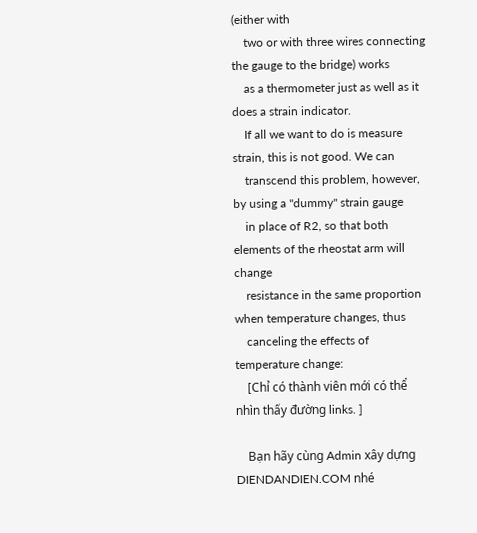(either with
    two or with three wires connecting the gauge to the bridge) works
    as a thermometer just as well as it does a strain indicator.
    If all we want to do is measure strain, this is not good. We can
    transcend this problem, however, by using a "dummy" strain gauge
    in place of R2, so that both elements of the rheostat arm will change
    resistance in the same proportion when temperature changes, thus
    canceling the effects of temperature change:
    [Chỉ có thành viên mới có thể nhìn thấy đường links. ]

    Bạn hãy cùng Admin xây dựng DIENDANDIEN.COM nhé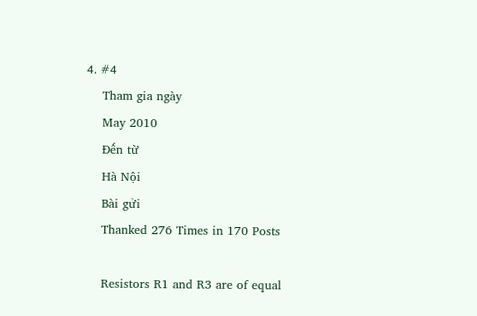4. #4
    Tham gia ngày
    May 2010
    Đến từ
    Hà Nội
    Bài gửi
    Thanked 276 Times in 170 Posts

    Resistors R1 and R3 are of equal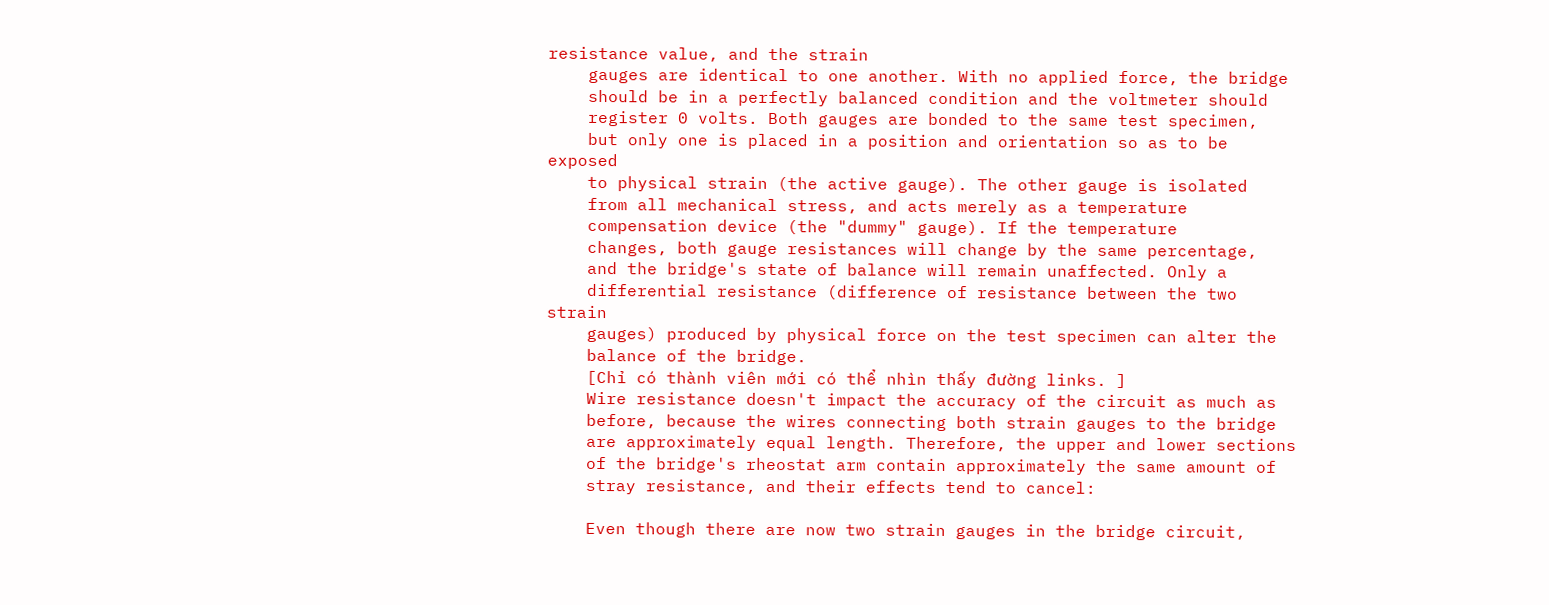resistance value, and the strain
    gauges are identical to one another. With no applied force, the bridge
    should be in a perfectly balanced condition and the voltmeter should
    register 0 volts. Both gauges are bonded to the same test specimen,
    but only one is placed in a position and orientation so as to be exposed
    to physical strain (the active gauge). The other gauge is isolated
    from all mechanical stress, and acts merely as a temperature
    compensation device (the "dummy" gauge). If the temperature
    changes, both gauge resistances will change by the same percentage,
    and the bridge's state of balance will remain unaffected. Only a
    differential resistance (difference of resistance between the two strain
    gauges) produced by physical force on the test specimen can alter the
    balance of the bridge.
    [Chỉ có thành viên mới có thể nhìn thấy đường links. ]
    Wire resistance doesn't impact the accuracy of the circuit as much as
    before, because the wires connecting both strain gauges to the bridge
    are approximately equal length. Therefore, the upper and lower sections
    of the bridge's rheostat arm contain approximately the same amount of
    stray resistance, and their effects tend to cancel:

    Even though there are now two strain gauges in the bridge circuit,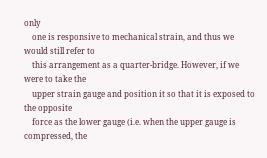only
    one is responsive to mechanical strain, and thus we would still refer to
    this arrangement as a quarter-bridge. However, if we were to take the
    upper strain gauge and position it so that it is exposed to the opposite
    force as the lower gauge (i.e. when the upper gauge is compressed, the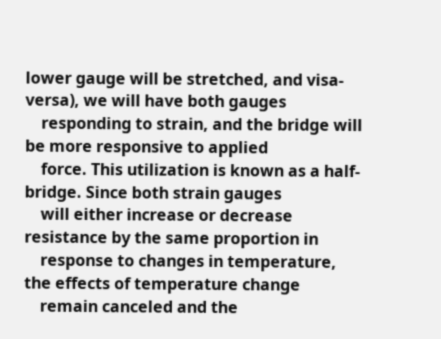lower gauge will be stretched, and visa-versa), we will have both gauges
    responding to strain, and the bridge will be more responsive to applied
    force. This utilization is known as a half-bridge. Since both strain gauges
    will either increase or decrease resistance by the same proportion in
    response to changes in temperature, the effects of temperature change
    remain canceled and the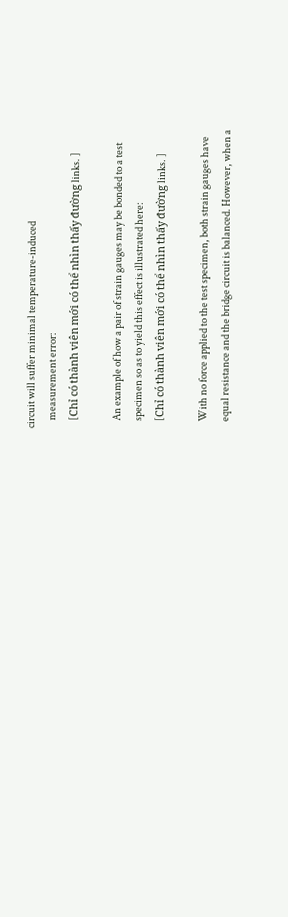circuit will suffer minimal temperature-induced
    measurement error:
    [Chỉ có thành viên mới có thể nhìn thấy đường links. ]

    An example of how a pair of strain gauges may be bonded to a test
    specimen so as to yield this effect is illustrated here:
    [Chỉ có thành viên mới có thể nhìn thấy đường links. ]

    With no force applied to the test specimen, both strain gauges have
    equal resistance and the bridge circuit is balanced. However, when a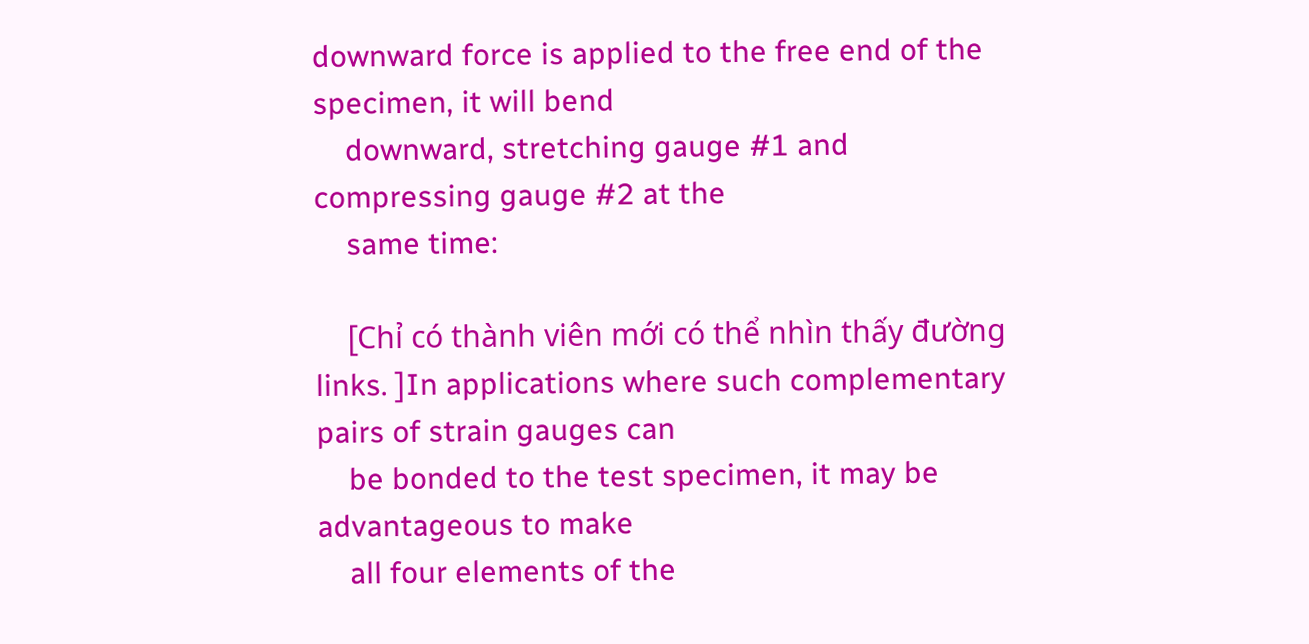downward force is applied to the free end of the specimen, it will bend
    downward, stretching gauge #1 and compressing gauge #2 at the
    same time:

    [Chỉ có thành viên mới có thể nhìn thấy đường links. ]In applications where such complementary pairs of strain gauges can
    be bonded to the test specimen, it may be advantageous to make
    all four elements of the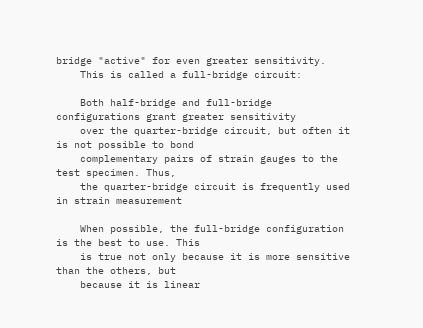bridge "active" for even greater sensitivity.
    This is called a full-bridge circuit:

    Both half-bridge and full-bridge configurations grant greater sensitivity
    over the quarter-bridge circuit, but often it is not possible to bond
    complementary pairs of strain gauges to the test specimen. Thus,
    the quarter-bridge circuit is frequently used in strain measurement

    When possible, the full-bridge configuration is the best to use. This
    is true not only because it is more sensitive than the others, but
    because it is linear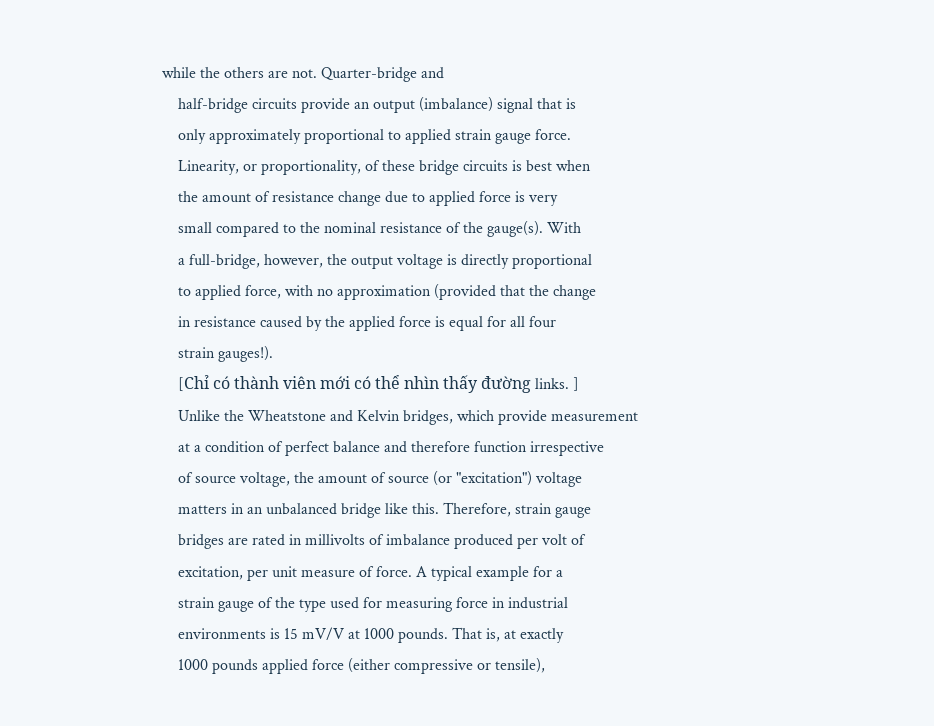while the others are not. Quarter-bridge and
    half-bridge circuits provide an output (imbalance) signal that is
    only approximately proportional to applied strain gauge force.
    Linearity, or proportionality, of these bridge circuits is best when
    the amount of resistance change due to applied force is very
    small compared to the nominal resistance of the gauge(s). With
    a full-bridge, however, the output voltage is directly proportional
    to applied force, with no approximation (provided that the change
    in resistance caused by the applied force is equal for all four
    strain gauges!).
    [Chỉ có thành viên mới có thể nhìn thấy đường links. ]
    Unlike the Wheatstone and Kelvin bridges, which provide measurement
    at a condition of perfect balance and therefore function irrespective
    of source voltage, the amount of source (or "excitation") voltage
    matters in an unbalanced bridge like this. Therefore, strain gauge
    bridges are rated in millivolts of imbalance produced per volt of
    excitation, per unit measure of force. A typical example for a
    strain gauge of the type used for measuring force in industrial
    environments is 15 mV/V at 1000 pounds. That is, at exactly
    1000 pounds applied force (either compressive or tensile),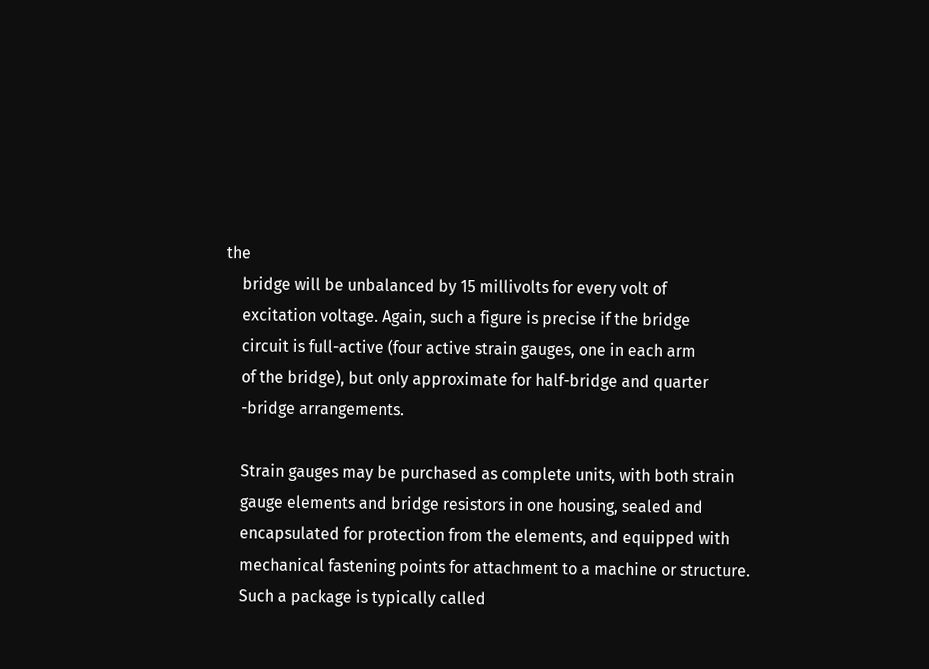the
    bridge will be unbalanced by 15 millivolts for every volt of
    excitation voltage. Again, such a figure is precise if the bridge
    circuit is full-active (four active strain gauges, one in each arm
    of the bridge), but only approximate for half-bridge and quarter
    -bridge arrangements.

    Strain gauges may be purchased as complete units, with both strain
    gauge elements and bridge resistors in one housing, sealed and
    encapsulated for protection from the elements, and equipped with
    mechanical fastening points for attachment to a machine or structure.
    Such a package is typically called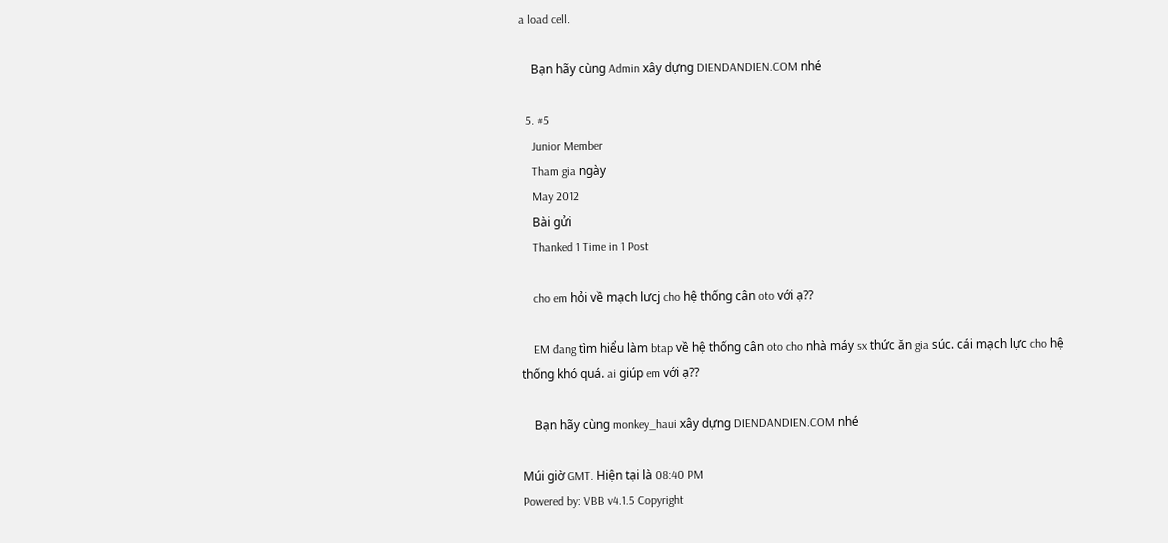a load cell.

    Bạn hãy cùng Admin xây dựng DIENDANDIEN.COM nhé

  5. #5
    Junior Member
    Tham gia ngày
    May 2012
    Bài gửi
    Thanked 1 Time in 1 Post

    cho em hỏi về mạch lưcj cho hệ thống cân oto với ạ??

    EM đang tìm hiểu làm btap về hệ thống cân oto cho nhà máy sx thức ăn gia súc. cái mạch lực cho hệ thống khó quá. ai giúp em với ạ??

    Bạn hãy cùng monkey_haui xây dựng DIENDANDIEN.COM nhé

Múi giờ GMT. Hiện tại là 08:40 PM
Powered by: VBB v4.1.5 Copyright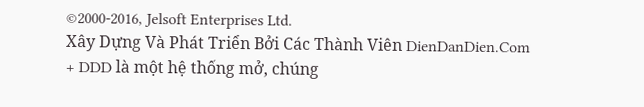©2000-2016, Jelsoft Enterprises Ltd.
Xây Dựng Và Phát Triển Bởi Các Thành Viên DienDanDien.Com
+ DDD là một hệ thống mở, chúng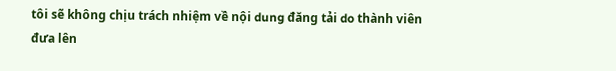tôi sẽ không chịu trách nhiệm về nội dung đăng tải do thành viên đưa lên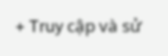+ Truy cập và sử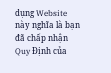dụng Website này nghĩa là bạn đã chấp nhận Quy Định của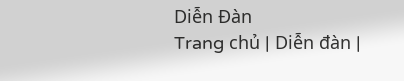Diễn Đàn
Trang chủ | Diễn đàn |